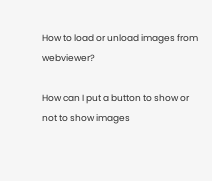How to load or unload images from webviewer?

How can I put a button to show or not to show images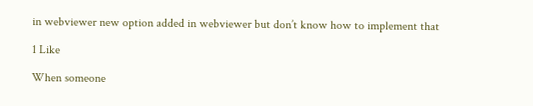in webviewer new option added in webviewer but don’t know how to implement that

1 Like

When someone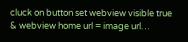cluck on button set webview visible true & webview home url = image url…